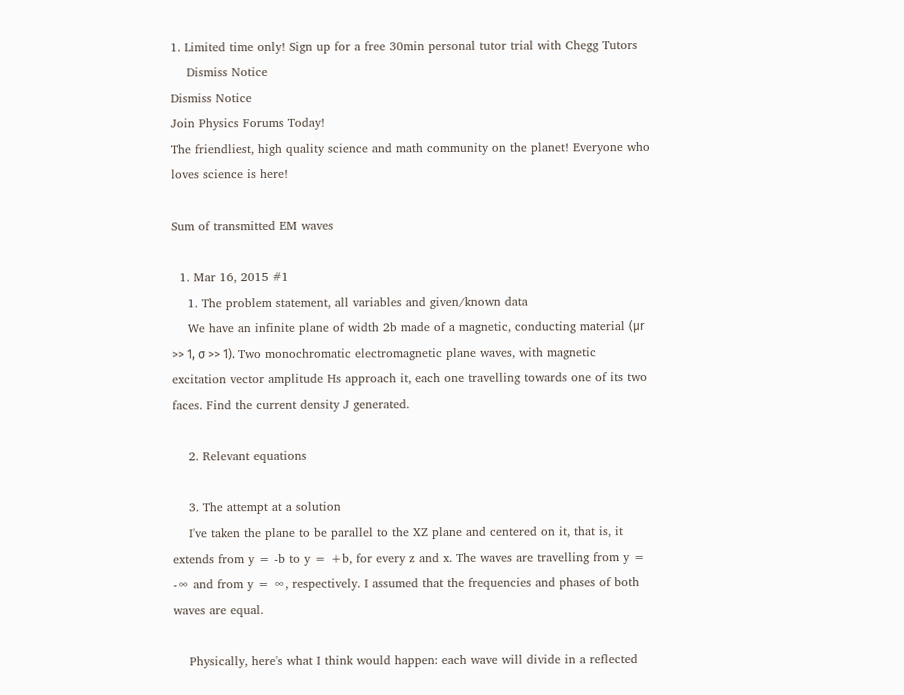1. Limited time only! Sign up for a free 30min personal tutor trial with Chegg Tutors
    Dismiss Notice
Dismiss Notice
Join Physics Forums Today!
The friendliest, high quality science and math community on the planet! Everyone who loves science is here!

Sum of transmitted EM waves

  1. Mar 16, 2015 #1
    1. The problem statement, all variables and given/known data
    We have an infinite plane of width 2b made of a magnetic, conducting material (μr >> 1, σ >> 1). Two monochromatic electromagnetic plane waves, with magnetic excitation vector amplitude Hs approach it, each one travelling towards one of its two faces. Find the current density J generated.

    2. Relevant equations

    3. The attempt at a solution
    I've taken the plane to be parallel to the XZ plane and centered on it, that is, it extends from y = -b to y = +b, for every z and x. The waves are travelling from y = -∞ and from y = ∞, respectively. I assumed that the frequencies and phases of both waves are equal.

    Physically, here's what I think would happen: each wave will divide in a reflected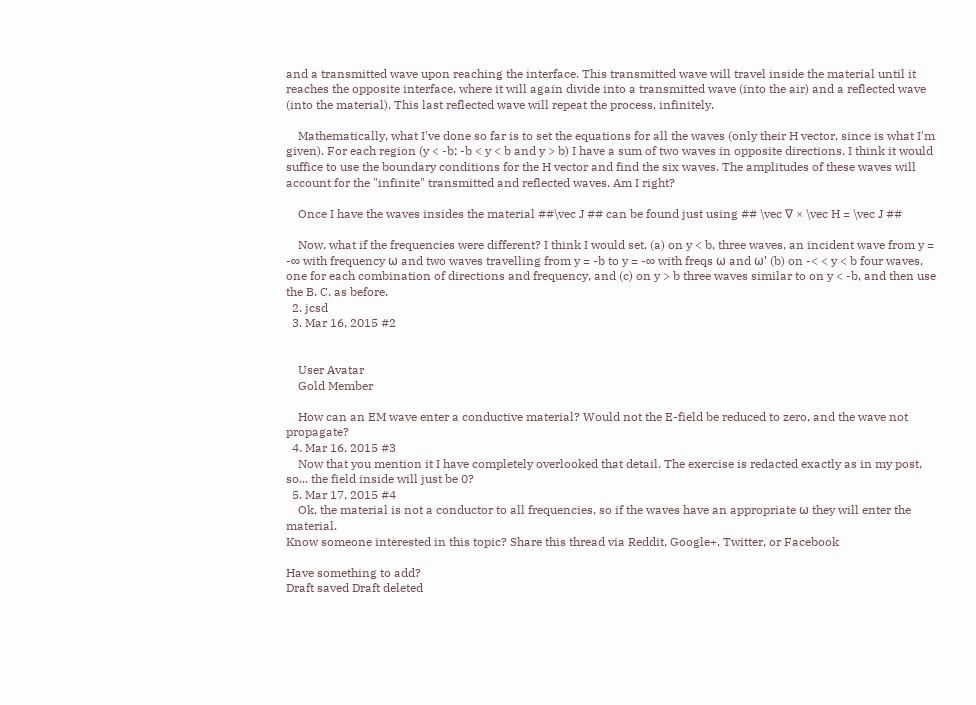and a transmitted wave upon reaching the interface. This transmitted wave will travel inside the material until it reaches the opposite interface, where it will again divide into a transmitted wave (into the air) and a reflected wave (into the material). This last reflected wave will repeat the process, infinitely.

    Mathematically, what I've done so far is to set the equations for all the waves (only their H vector, since is what I'm given). For each region (y < -b; -b < y < b and y > b) I have a sum of two waves in opposite directions. I think it would suffice to use the boundary conditions for the H vector and find the six waves. The amplitudes of these waves will account for the "infinite" transmitted and reflected waves. Am I right?

    Once I have the waves insides the material ##\vec J ## can be found just using ## \vec ∇ × \vec H = \vec J ##

    Now, what if the frequencies were different? I think I would set, (a) on y < b, three waves, an incident wave from y = -∞ with frequency ω and two waves travelling from y = -b to y = -∞ with freqs ω and ω' (b) on -< < y < b four waves, one for each combination of directions and frequency, and (c) on y > b three waves similar to on y < -b, and then use the B. C. as before.
  2. jcsd
  3. Mar 16, 2015 #2


    User Avatar
    Gold Member

    How can an EM wave enter a conductive material? Would not the E-field be reduced to zero, and the wave not propagate?
  4. Mar 16, 2015 #3
    Now that you mention it I have completely overlooked that detail. The exercise is redacted exactly as in my post, so... the field inside will just be 0?
  5. Mar 17, 2015 #4
    Ok, the material is not a conductor to all frequencies, so if the waves have an appropriate ω they will enter the material.
Know someone interested in this topic? Share this thread via Reddit, Google+, Twitter, or Facebook

Have something to add?
Draft saved Draft deleted